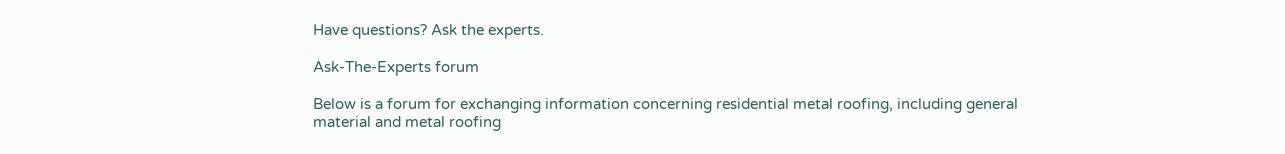Have questions? Ask the experts.

Ask-The-Experts forum

Below is a forum for exchanging information concerning residential metal roofing, including general material and metal roofing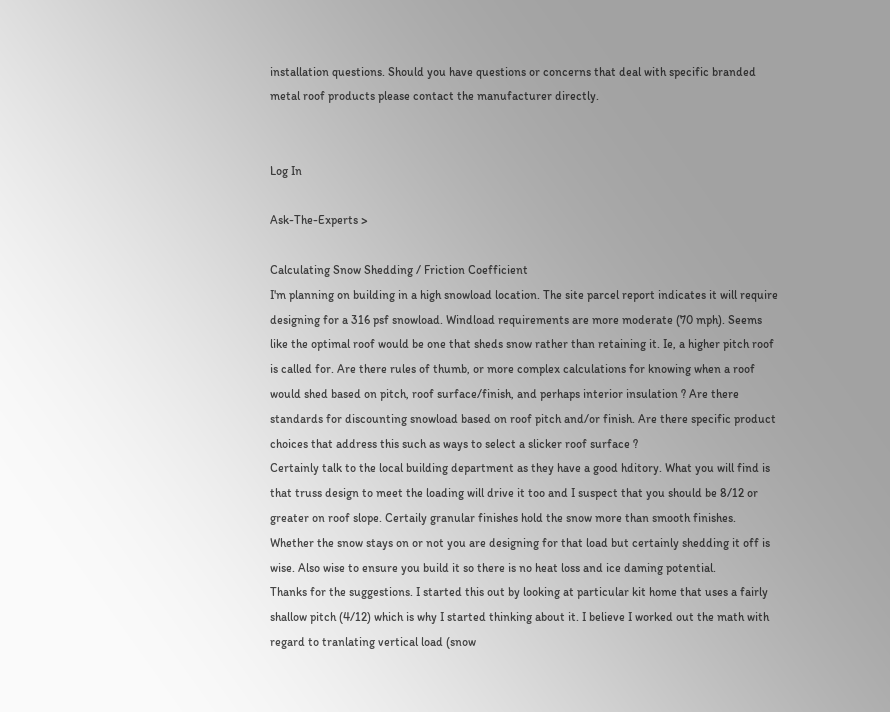installation questions. Should you have questions or concerns that deal with specific branded metal roof products please contact the manufacturer directly.


Log In

Ask-The-Experts >

Calculating Snow Shedding / Friction Coefficient
I'm planning on building in a high snowload location. The site parcel report indicates it will require designing for a 316 psf snowload. Windload requirements are more moderate (70 mph). Seems like the optimal roof would be one that sheds snow rather than retaining it. Ie, a higher pitch roof is called for. Are there rules of thumb, or more complex calculations for knowing when a roof would shed based on pitch, roof surface/finish, and perhaps interior insulation ? Are there standards for discounting snowload based on roof pitch and/or finish. Are there specific product choices that address this such as ways to select a slicker roof surface ?
Certainly talk to the local building department as they have a good hditory. What you will find is that truss design to meet the loading will drive it too and I suspect that you should be 8/12 or greater on roof slope. Certaily granular finishes hold the snow more than smooth finishes. Whether the snow stays on or not you are designing for that load but certainly shedding it off is wise. Also wise to ensure you build it so there is no heat loss and ice daming potential.
Thanks for the suggestions. I started this out by looking at particular kit home that uses a fairly shallow pitch (4/12) which is why I started thinking about it. I believe I worked out the math with regard to tranlating vertical load (snow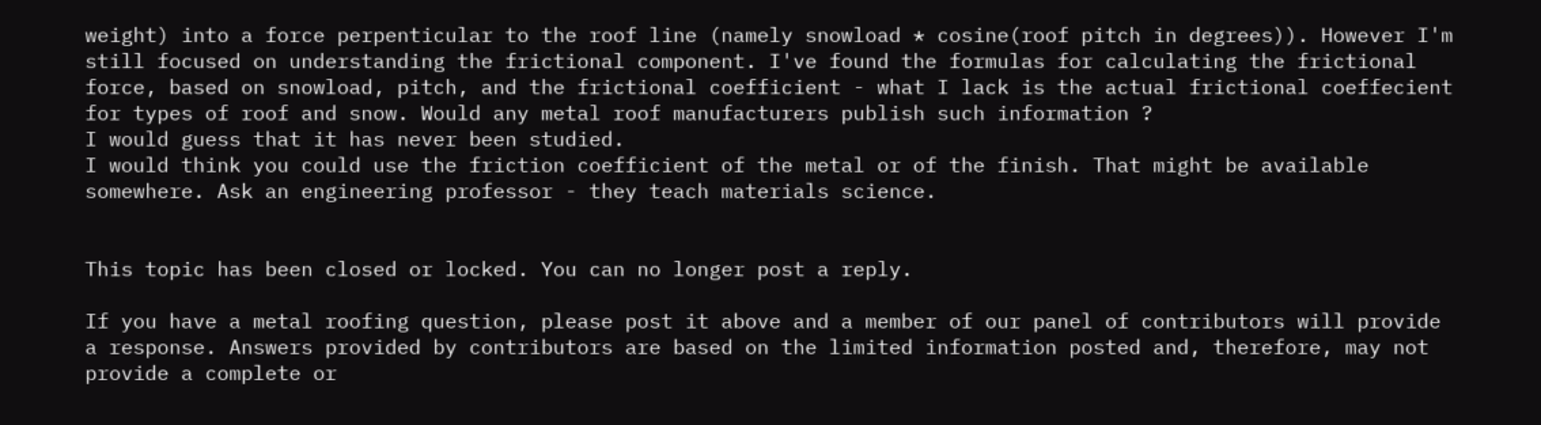weight) into a force perpenticular to the roof line (namely snowload * cosine(roof pitch in degrees)). However I'm still focused on understanding the frictional component. I've found the formulas for calculating the frictional force, based on snowload, pitch, and the frictional coefficient - what I lack is the actual frictional coeffecient for types of roof and snow. Would any metal roof manufacturers publish such information ?
I would guess that it has never been studied.
I would think you could use the friction coefficient of the metal or of the finish. That might be available somewhere. Ask an engineering professor - they teach materials science.


This topic has been closed or locked. You can no longer post a reply.

If you have a metal roofing question, please post it above and a member of our panel of contributors will provide a response. Answers provided by contributors are based on the limited information posted and, therefore, may not provide a complete or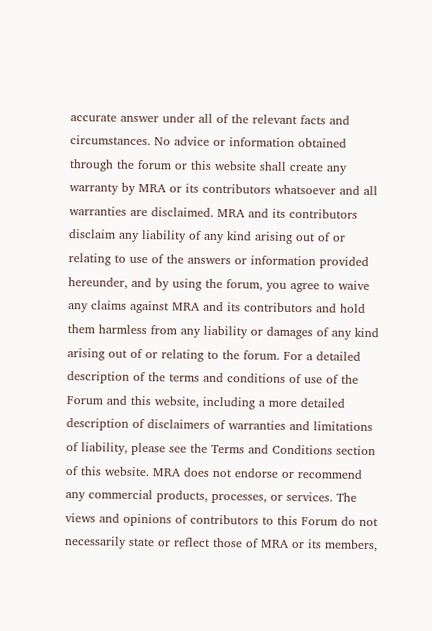accurate answer under all of the relevant facts and circumstances. No advice or information obtained through the forum or this website shall create any warranty by MRA or its contributors whatsoever and all warranties are disclaimed. MRA and its contributors disclaim any liability of any kind arising out of or relating to use of the answers or information provided hereunder, and by using the forum, you agree to waive any claims against MRA and its contributors and hold them harmless from any liability or damages of any kind arising out of or relating to the forum. For a detailed description of the terms and conditions of use of the Forum and this website, including a more detailed description of disclaimers of warranties and limitations of liability, please see the Terms and Conditions section of this website. MRA does not endorse or recommend any commercial products, processes, or services. The views and opinions of contributors to this Forum do not necessarily state or reflect those of MRA or its members,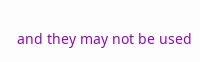and they may not be used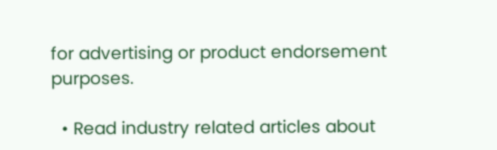for advertising or product endorsement purposes.

  • Read industry related articles about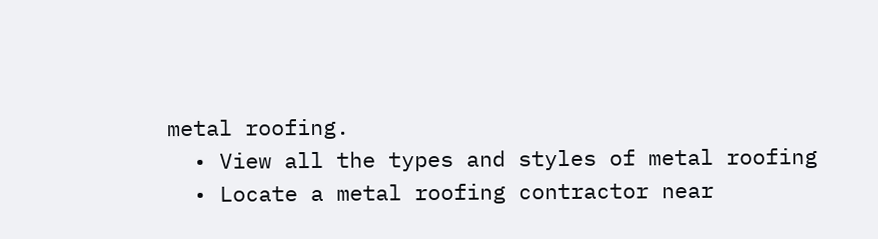metal roofing.
  • View all the types and styles of metal roofing
  • Locate a metal roofing contractor near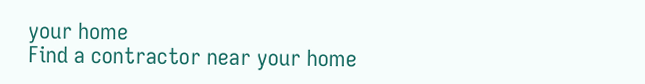your home
Find a contractor near your home